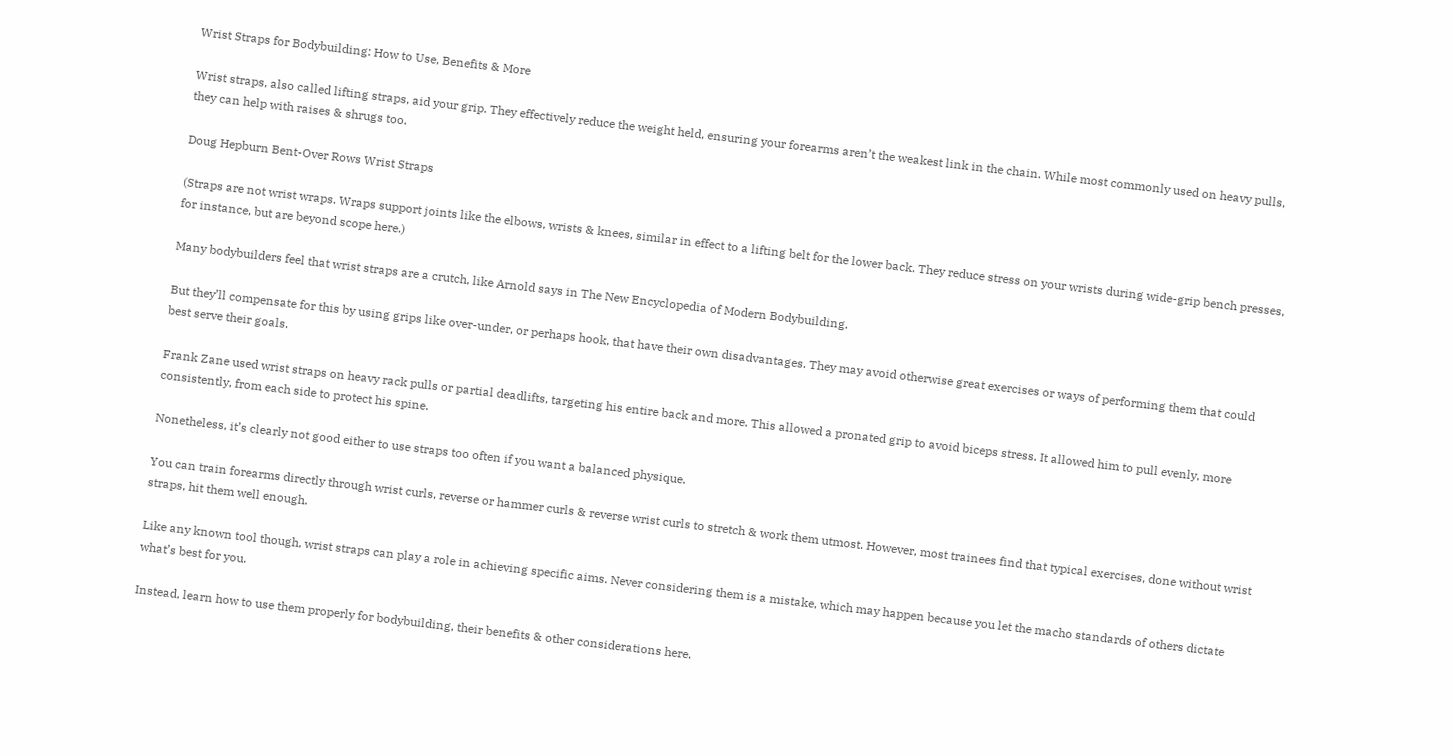Wrist Straps for Bodybuilding: How to Use, Benefits & More

Wrist straps, also called lifting straps, aid your grip. They effectively reduce the weight held, ensuring your forearms aren’t the weakest link in the chain. While most commonly used on heavy pulls, they can help with raises & shrugs too.

Doug Hepburn Bent-Over Rows Wrist Straps

(Straps are not wrist wraps. Wraps support joints like the elbows, wrists & knees, similar in effect to a lifting belt for the lower back. They reduce stress on your wrists during wide-grip bench presses, for instance, but are beyond scope here.)

Many bodybuilders feel that wrist straps are a crutch, like Arnold says in The New Encyclopedia of Modern Bodybuilding.

But they’ll compensate for this by using grips like over-under, or perhaps hook, that have their own disadvantages. They may avoid otherwise great exercises or ways of performing them that could best serve their goals.

Frank Zane used wrist straps on heavy rack pulls or partial deadlifts, targeting his entire back and more. This allowed a pronated grip to avoid biceps stress. It allowed him to pull evenly, more consistently, from each side to protect his spine.

Nonetheless, it’s clearly not good either to use straps too often if you want a balanced physique.

You can train forearms directly through wrist curls, reverse or hammer curls & reverse wrist curls to stretch & work them utmost. However, most trainees find that typical exercises, done without wrist straps, hit them well enough.

Like any known tool though, wrist straps can play a role in achieving specific aims. Never considering them is a mistake, which may happen because you let the macho standards of others dictate what’s best for you.

Instead, learn how to use them properly for bodybuilding, their benefits & other considerations here.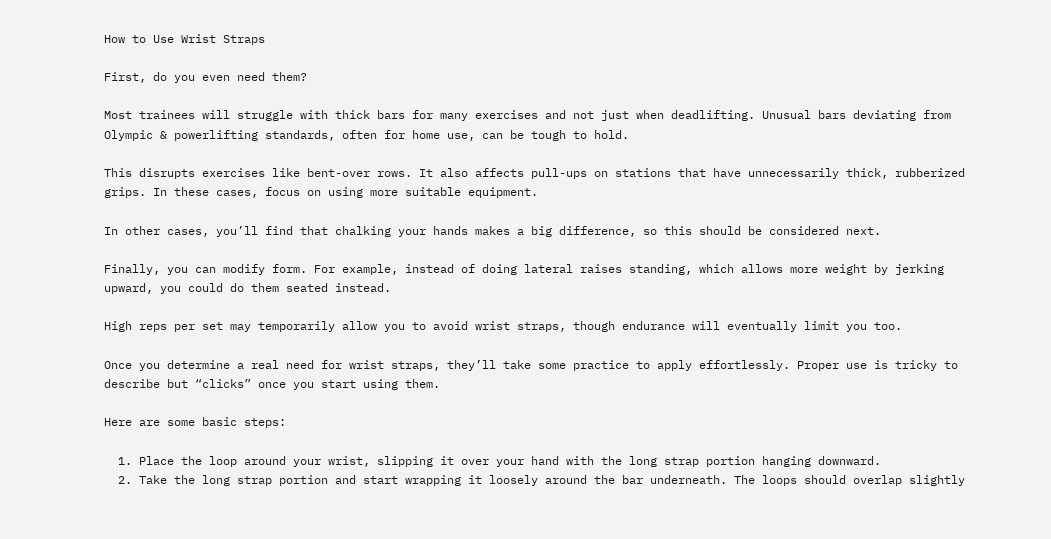How to Use Wrist Straps

First, do you even need them?

Most trainees will struggle with thick bars for many exercises and not just when deadlifting. Unusual bars deviating from Olympic & powerlifting standards, often for home use, can be tough to hold.

This disrupts exercises like bent-over rows. It also affects pull-ups on stations that have unnecessarily thick, rubberized grips. In these cases, focus on using more suitable equipment.

In other cases, you’ll find that chalking your hands makes a big difference, so this should be considered next.

Finally, you can modify form. For example, instead of doing lateral raises standing, which allows more weight by jerking upward, you could do them seated instead.

High reps per set may temporarily allow you to avoid wrist straps, though endurance will eventually limit you too.

Once you determine a real need for wrist straps, they’ll take some practice to apply effortlessly. Proper use is tricky to describe but “clicks” once you start using them.

Here are some basic steps:

  1. Place the loop around your wrist, slipping it over your hand with the long strap portion hanging downward.
  2. Take the long strap portion and start wrapping it loosely around the bar underneath. The loops should overlap slightly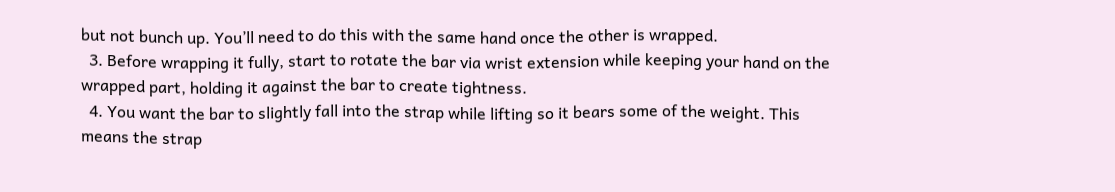but not bunch up. You’ll need to do this with the same hand once the other is wrapped.
  3. Before wrapping it fully, start to rotate the bar via wrist extension while keeping your hand on the wrapped part, holding it against the bar to create tightness.
  4. You want the bar to slightly fall into the strap while lifting so it bears some of the weight. This means the strap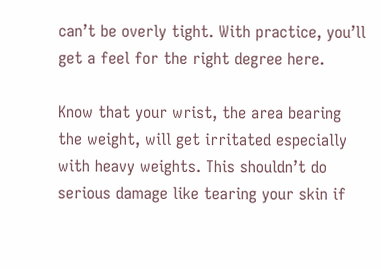can’t be overly tight. With practice, you’ll get a feel for the right degree here.

Know that your wrist, the area bearing the weight, will get irritated especially with heavy weights. This shouldn’t do serious damage like tearing your skin if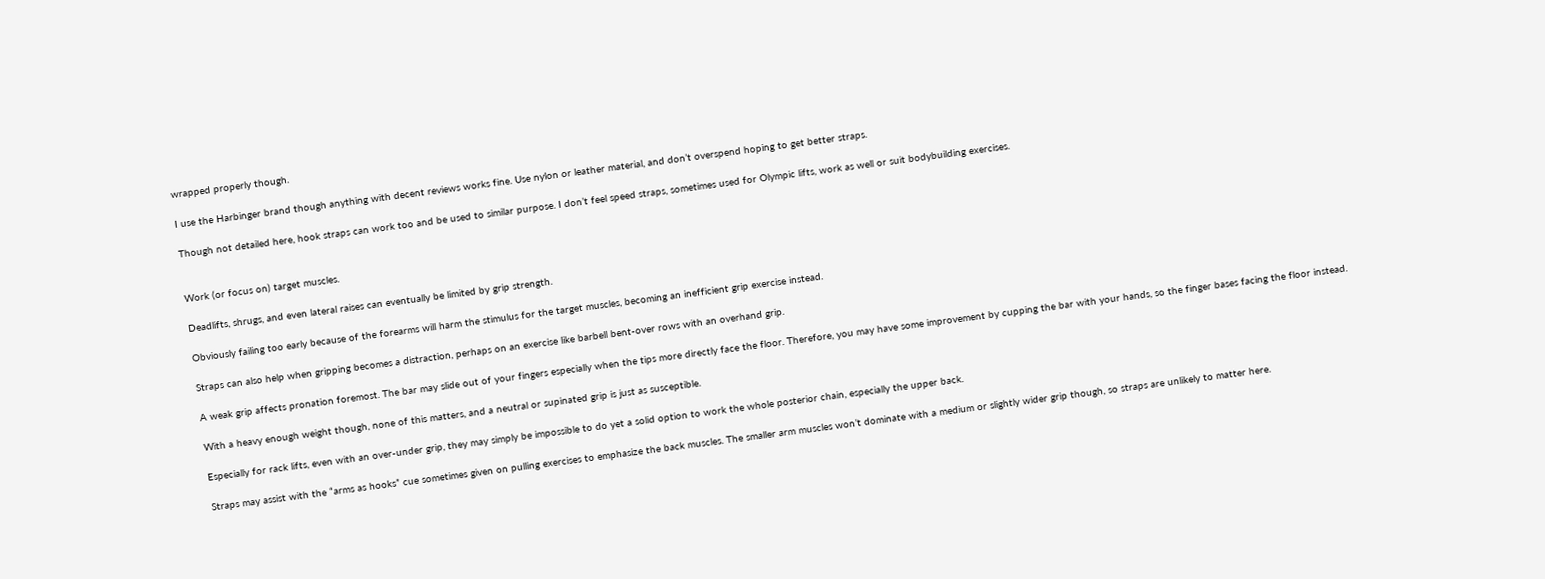wrapped properly though.

I use the Harbinger brand though anything with decent reviews works fine. Use nylon or leather material, and don’t overspend hoping to get better straps.

Though not detailed here, hook straps can work too and be used to similar purpose. I don’t feel speed straps, sometimes used for Olympic lifts, work as well or suit bodybuilding exercises.


Work (or focus on) target muscles.

Deadlifts, shrugs, and even lateral raises can eventually be limited by grip strength.

Obviously failing too early because of the forearms will harm the stimulus for the target muscles, becoming an inefficient grip exercise instead.

Straps can also help when gripping becomes a distraction, perhaps on an exercise like barbell bent-over rows with an overhand grip.

A weak grip affects pronation foremost. The bar may slide out of your fingers especially when the tips more directly face the floor. Therefore, you may have some improvement by cupping the bar with your hands, so the finger bases facing the floor instead.

With a heavy enough weight though, none of this matters, and a neutral or supinated grip is just as susceptible.

Especially for rack lifts, even with an over-under grip, they may simply be impossible to do yet a solid option to work the whole posterior chain, especially the upper back.

Straps may assist with the “arms as hooks” cue sometimes given on pulling exercises to emphasize the back muscles. The smaller arm muscles won’t dominate with a medium or slightly wider grip though, so straps are unlikely to matter here.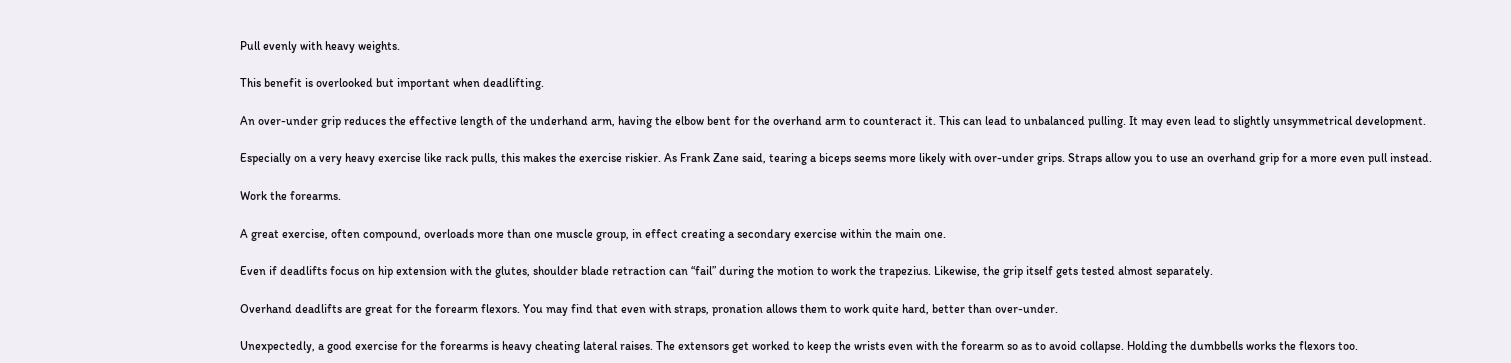Pull evenly with heavy weights.

This benefit is overlooked but important when deadlifting.

An over-under grip reduces the effective length of the underhand arm, having the elbow bent for the overhand arm to counteract it. This can lead to unbalanced pulling. It may even lead to slightly unsymmetrical development.

Especially on a very heavy exercise like rack pulls, this makes the exercise riskier. As Frank Zane said, tearing a biceps seems more likely with over-under grips. Straps allow you to use an overhand grip for a more even pull instead.

Work the forearms.

A great exercise, often compound, overloads more than one muscle group, in effect creating a secondary exercise within the main one.

Even if deadlifts focus on hip extension with the glutes, shoulder blade retraction can “fail” during the motion to work the trapezius. Likewise, the grip itself gets tested almost separately.

Overhand deadlifts are great for the forearm flexors. You may find that even with straps, pronation allows them to work quite hard, better than over-under.

Unexpectedly, a good exercise for the forearms is heavy cheating lateral raises. The extensors get worked to keep the wrists even with the forearm so as to avoid collapse. Holding the dumbbells works the flexors too.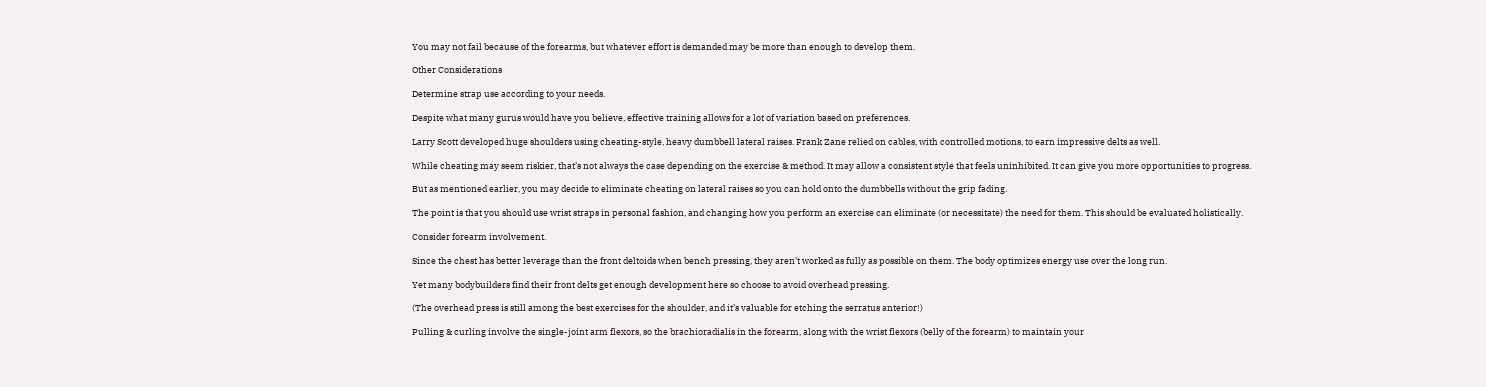You may not fail because of the forearms, but whatever effort is demanded may be more than enough to develop them.

Other Considerations

Determine strap use according to your needs.

Despite what many gurus would have you believe, effective training allows for a lot of variation based on preferences.

Larry Scott developed huge shoulders using cheating-style, heavy dumbbell lateral raises. Frank Zane relied on cables, with controlled motions, to earn impressive delts as well.

While cheating may seem riskier, that’s not always the case depending on the exercise & method. It may allow a consistent style that feels uninhibited. It can give you more opportunities to progress.

But as mentioned earlier, you may decide to eliminate cheating on lateral raises so you can hold onto the dumbbells without the grip fading.

The point is that you should use wrist straps in personal fashion, and changing how you perform an exercise can eliminate (or necessitate) the need for them. This should be evaluated holistically.

Consider forearm involvement.

Since the chest has better leverage than the front deltoids when bench pressing, they aren’t worked as fully as possible on them. The body optimizes energy use over the long run.

Yet many bodybuilders find their front delts get enough development here so choose to avoid overhead pressing.

(The overhead press is still among the best exercises for the shoulder, and it’s valuable for etching the serratus anterior!)

Pulling & curling involve the single-joint arm flexors, so the brachioradialis in the forearm, along with the wrist flexors (belly of the forearm) to maintain your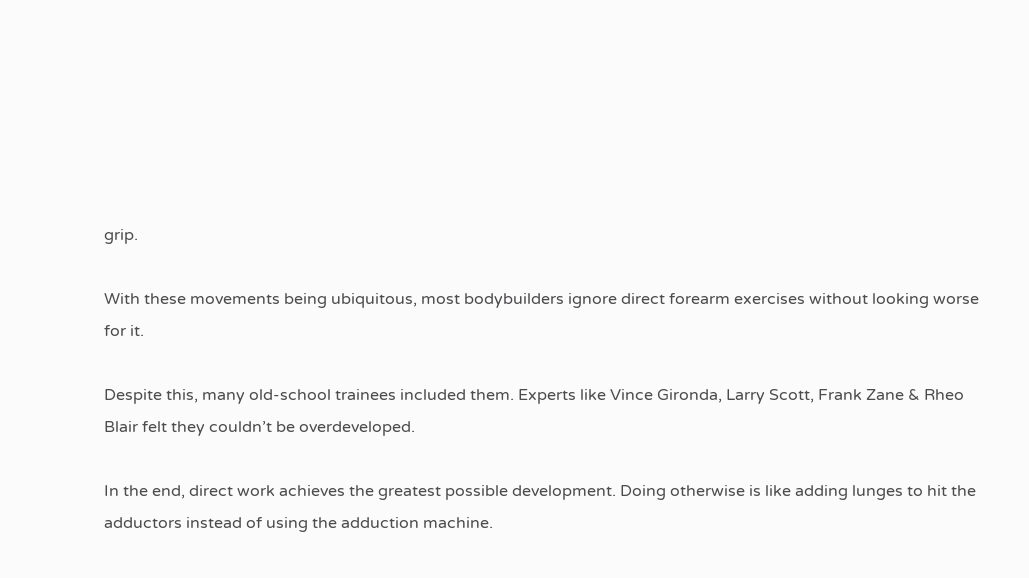grip.

With these movements being ubiquitous, most bodybuilders ignore direct forearm exercises without looking worse for it.

Despite this, many old-school trainees included them. Experts like Vince Gironda, Larry Scott, Frank Zane & Rheo Blair felt they couldn’t be overdeveloped.

In the end, direct work achieves the greatest possible development. Doing otherwise is like adding lunges to hit the adductors instead of using the adduction machine.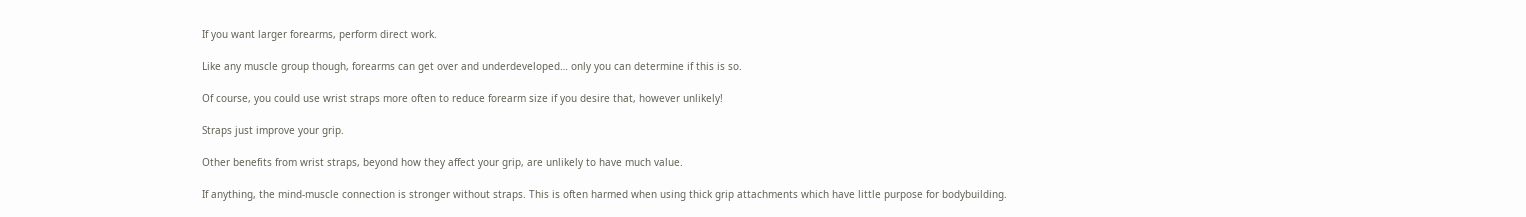If you want larger forearms, perform direct work.

Like any muscle group though, forearms can get over and underdeveloped… only you can determine if this is so.

Of course, you could use wrist straps more often to reduce forearm size if you desire that, however unlikely!

Straps just improve your grip.

Other benefits from wrist straps, beyond how they affect your grip, are unlikely to have much value.

If anything, the mind-muscle connection is stronger without straps. This is often harmed when using thick grip attachments which have little purpose for bodybuilding.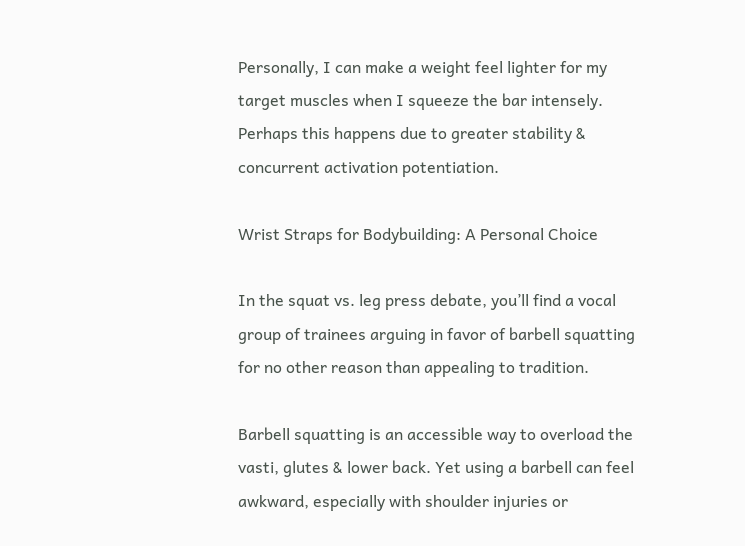Personally, I can make a weight feel lighter for my target muscles when I squeeze the bar intensely. Perhaps this happens due to greater stability & concurrent activation potentiation.

Wrist Straps for Bodybuilding: A Personal Choice

In the squat vs. leg press debate, you’ll find a vocal group of trainees arguing in favor of barbell squatting for no other reason than appealing to tradition.

Barbell squatting is an accessible way to overload the vasti, glutes & lower back. Yet using a barbell can feel awkward, especially with shoulder injuries or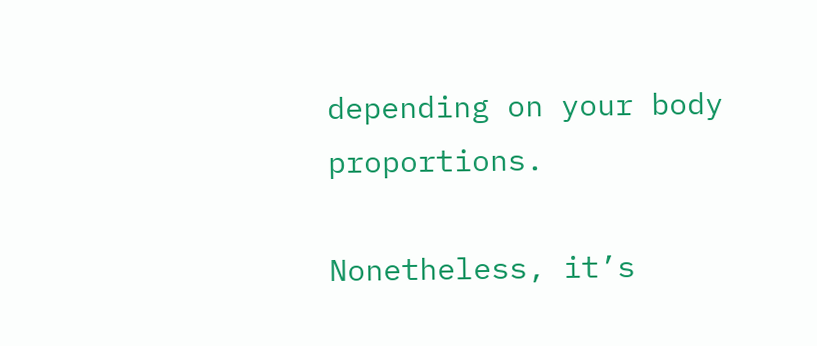depending on your body proportions.

Nonetheless, it’s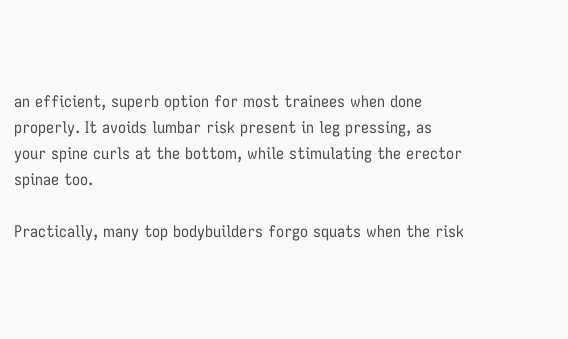an efficient, superb option for most trainees when done properly. It avoids lumbar risk present in leg pressing, as your spine curls at the bottom, while stimulating the erector spinae too.

Practically, many top bodybuilders forgo squats when the risk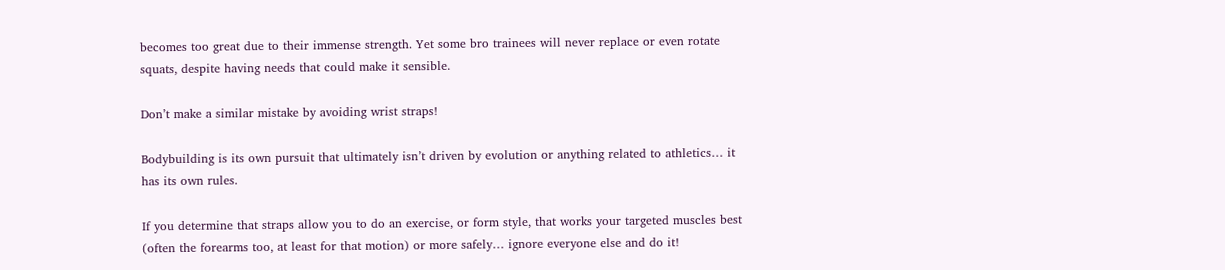becomes too great due to their immense strength. Yet some bro trainees will never replace or even rotate squats, despite having needs that could make it sensible.

Don’t make a similar mistake by avoiding wrist straps!

Bodybuilding is its own pursuit that ultimately isn’t driven by evolution or anything related to athletics… it has its own rules.

If you determine that straps allow you to do an exercise, or form style, that works your targeted muscles best (often the forearms too, at least for that motion) or more safely… ignore everyone else and do it!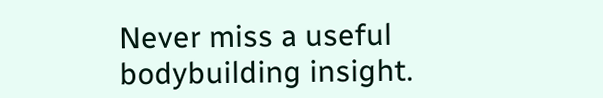Never miss a useful bodybuilding insight.